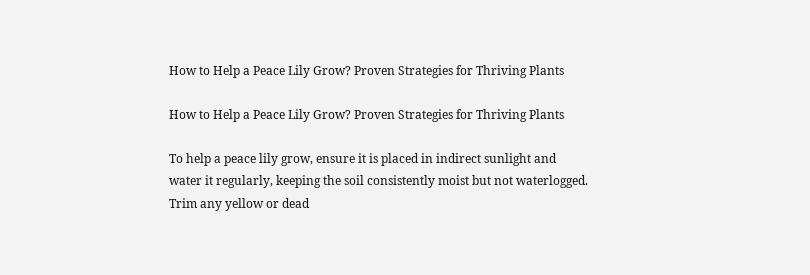How to Help a Peace Lily Grow? Proven Strategies for Thriving Plants

How to Help a Peace Lily Grow? Proven Strategies for Thriving Plants

To help a peace lily grow, ensure it is placed in indirect sunlight and water it regularly, keeping the soil consistently moist but not waterlogged. Trim any yellow or dead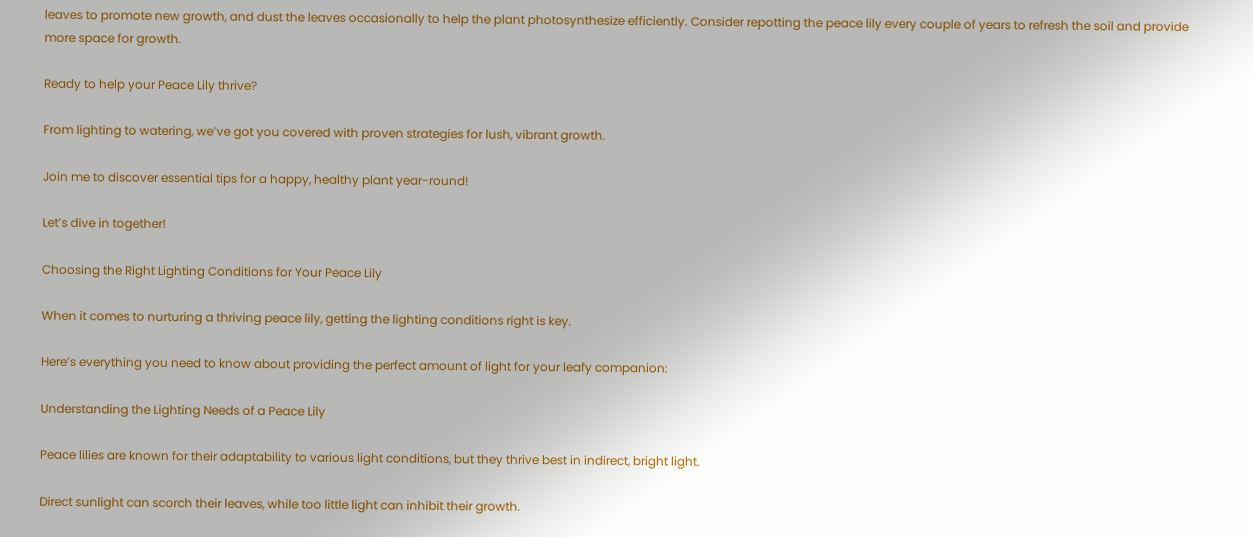leaves to promote new growth, and dust the leaves occasionally to help the plant photosynthesize efficiently. Consider repotting the peace lily every couple of years to refresh the soil and provide more space for growth.

Ready to help your Peace Lily thrive?

From lighting to watering, we’ve got you covered with proven strategies for lush, vibrant growth.

Join me to discover essential tips for a happy, healthy plant year-round!

Let’s dive in together!

Choosing the Right Lighting Conditions for Your Peace Lily

When it comes to nurturing a thriving peace lily, getting the lighting conditions right is key.

Here’s everything you need to know about providing the perfect amount of light for your leafy companion:

Understanding the Lighting Needs of a Peace Lily

Peace lilies are known for their adaptability to various light conditions, but they thrive best in indirect, bright light.

Direct sunlight can scorch their leaves, while too little light can inhibit their growth.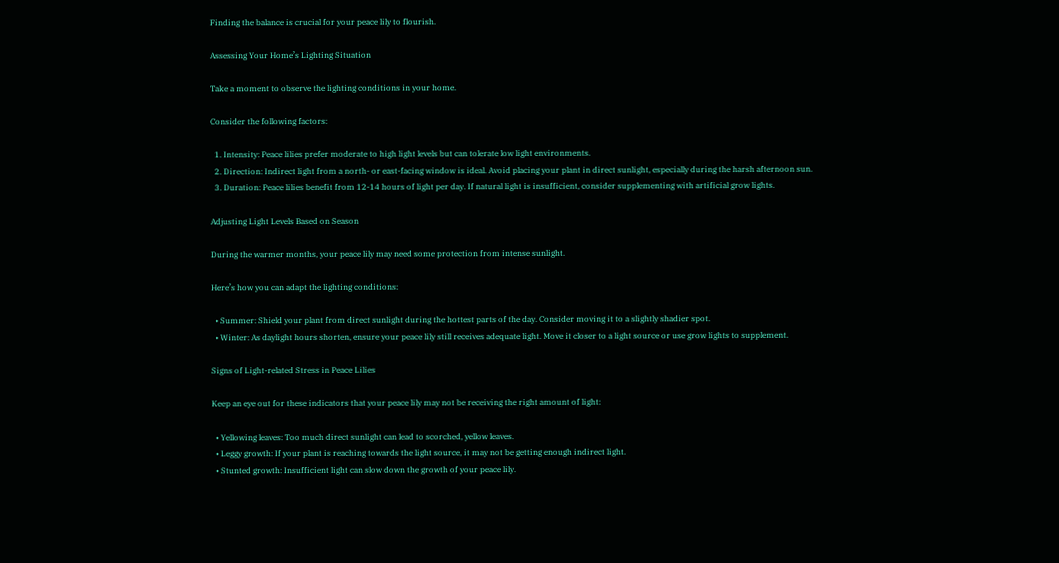Finding the balance is crucial for your peace lily to flourish.

Assessing Your Home’s Lighting Situation

Take a moment to observe the lighting conditions in your home.

Consider the following factors:

  1. Intensity: Peace lilies prefer moderate to high light levels but can tolerate low light environments.
  2. Direction: Indirect light from a north- or east-facing window is ideal. Avoid placing your plant in direct sunlight, especially during the harsh afternoon sun.
  3. Duration: Peace lilies benefit from 12-14 hours of light per day. If natural light is insufficient, consider supplementing with artificial grow lights.

Adjusting Light Levels Based on Season

During the warmer months, your peace lily may need some protection from intense sunlight.

Here’s how you can adapt the lighting conditions:

  • Summer: Shield your plant from direct sunlight during the hottest parts of the day. Consider moving it to a slightly shadier spot.
  • Winter: As daylight hours shorten, ensure your peace lily still receives adequate light. Move it closer to a light source or use grow lights to supplement.

Signs of Light-related Stress in Peace Lilies

Keep an eye out for these indicators that your peace lily may not be receiving the right amount of light:

  • Yellowing leaves: Too much direct sunlight can lead to scorched, yellow leaves.
  • Leggy growth: If your plant is reaching towards the light source, it may not be getting enough indirect light.
  • Stunted growth: Insufficient light can slow down the growth of your peace lily.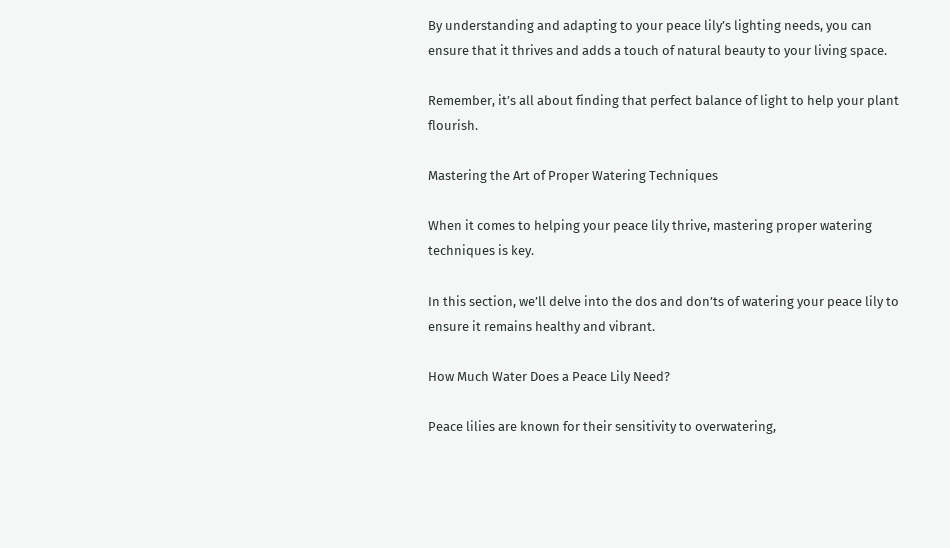By understanding and adapting to your peace lily’s lighting needs, you can ensure that it thrives and adds a touch of natural beauty to your living space.

Remember, it’s all about finding that perfect balance of light to help your plant flourish.

Mastering the Art of Proper Watering Techniques

When it comes to helping your peace lily thrive, mastering proper watering techniques is key.

In this section, we’ll delve into the dos and don’ts of watering your peace lily to ensure it remains healthy and vibrant.

How Much Water Does a Peace Lily Need?

Peace lilies are known for their sensitivity to overwatering,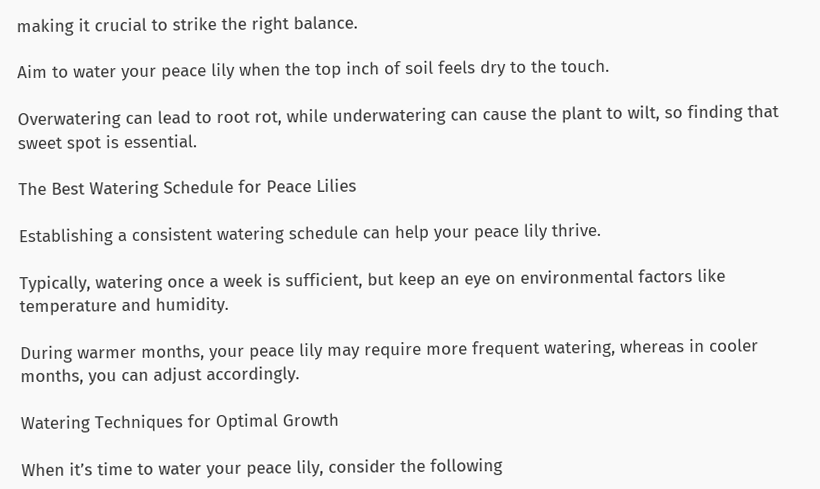making it crucial to strike the right balance.

Aim to water your peace lily when the top inch of soil feels dry to the touch.

Overwatering can lead to root rot, while underwatering can cause the plant to wilt, so finding that sweet spot is essential.

The Best Watering Schedule for Peace Lilies

Establishing a consistent watering schedule can help your peace lily thrive.

Typically, watering once a week is sufficient, but keep an eye on environmental factors like temperature and humidity.

During warmer months, your peace lily may require more frequent watering, whereas in cooler months, you can adjust accordingly.

Watering Techniques for Optimal Growth

When it’s time to water your peace lily, consider the following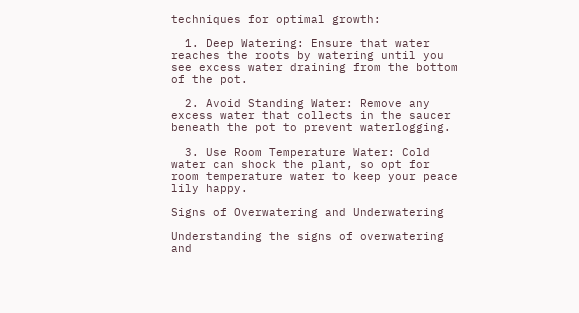techniques for optimal growth:

  1. Deep Watering: Ensure that water reaches the roots by watering until you see excess water draining from the bottom of the pot.

  2. Avoid Standing Water: Remove any excess water that collects in the saucer beneath the pot to prevent waterlogging.

  3. Use Room Temperature Water: Cold water can shock the plant, so opt for room temperature water to keep your peace lily happy.

Signs of Overwatering and Underwatering

Understanding the signs of overwatering and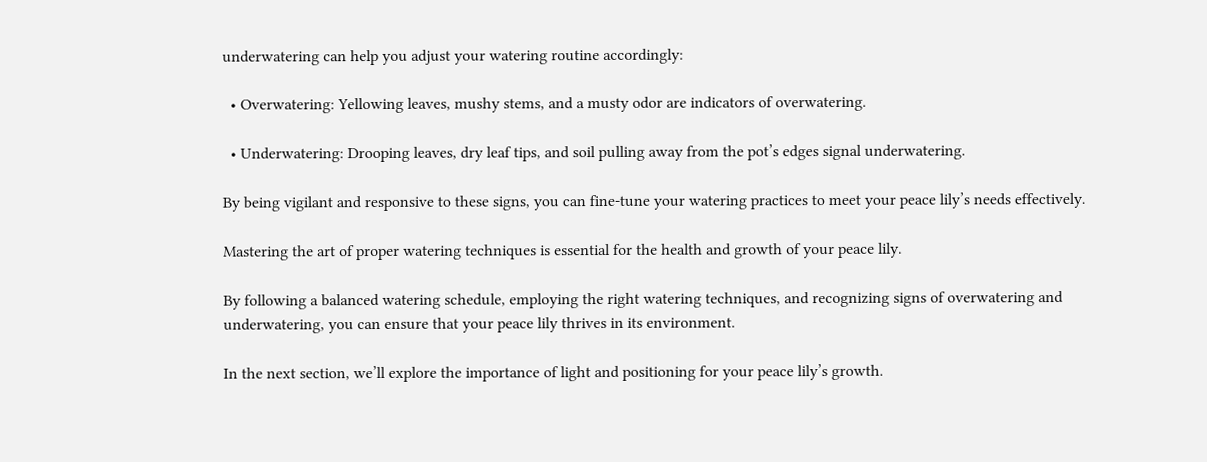underwatering can help you adjust your watering routine accordingly:

  • Overwatering: Yellowing leaves, mushy stems, and a musty odor are indicators of overwatering.

  • Underwatering: Drooping leaves, dry leaf tips, and soil pulling away from the pot’s edges signal underwatering.

By being vigilant and responsive to these signs, you can fine-tune your watering practices to meet your peace lily’s needs effectively.

Mastering the art of proper watering techniques is essential for the health and growth of your peace lily.

By following a balanced watering schedule, employing the right watering techniques, and recognizing signs of overwatering and underwatering, you can ensure that your peace lily thrives in its environment.

In the next section, we’ll explore the importance of light and positioning for your peace lily’s growth.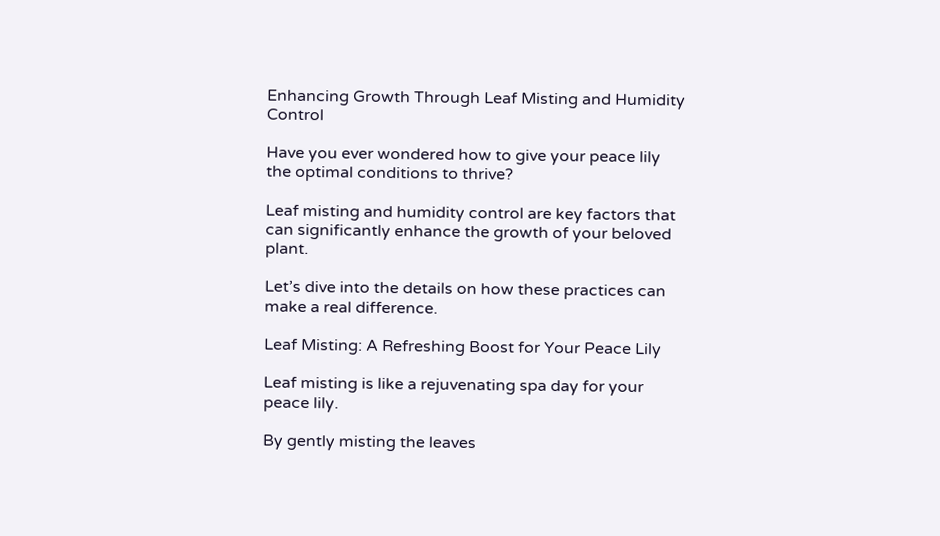Enhancing Growth Through Leaf Misting and Humidity Control

Have you ever wondered how to give your peace lily the optimal conditions to thrive?

Leaf misting and humidity control are key factors that can significantly enhance the growth of your beloved plant.

Let’s dive into the details on how these practices can make a real difference.

Leaf Misting: A Refreshing Boost for Your Peace Lily

Leaf misting is like a rejuvenating spa day for your peace lily.

By gently misting the leaves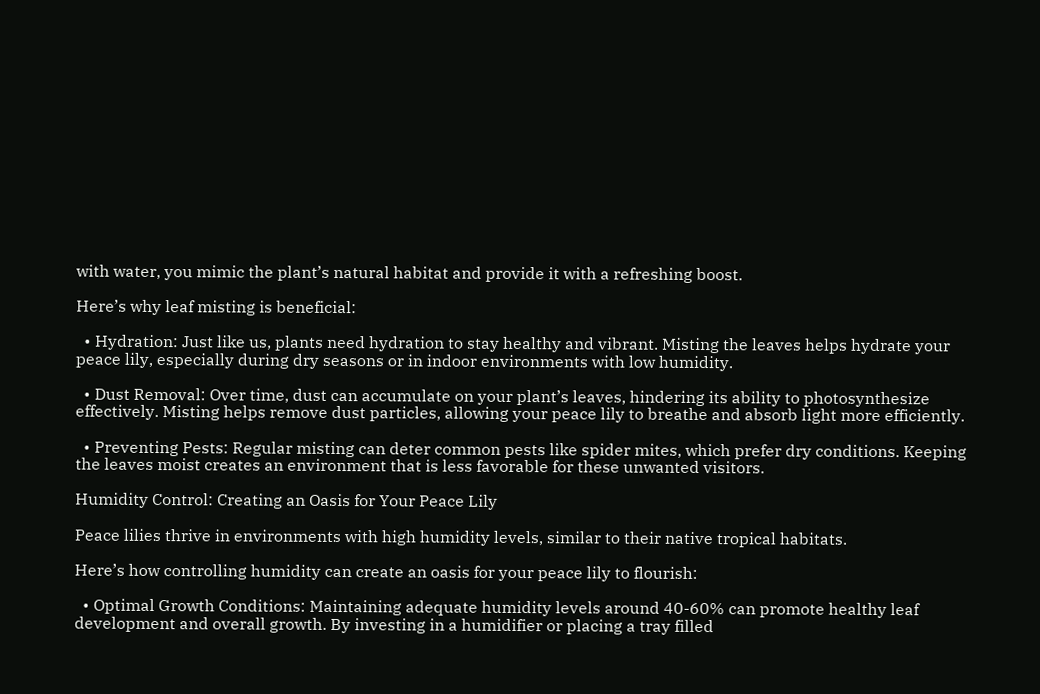with water, you mimic the plant’s natural habitat and provide it with a refreshing boost.

Here’s why leaf misting is beneficial:

  • Hydration: Just like us, plants need hydration to stay healthy and vibrant. Misting the leaves helps hydrate your peace lily, especially during dry seasons or in indoor environments with low humidity.

  • Dust Removal: Over time, dust can accumulate on your plant’s leaves, hindering its ability to photosynthesize effectively. Misting helps remove dust particles, allowing your peace lily to breathe and absorb light more efficiently.

  • Preventing Pests: Regular misting can deter common pests like spider mites, which prefer dry conditions. Keeping the leaves moist creates an environment that is less favorable for these unwanted visitors.

Humidity Control: Creating an Oasis for Your Peace Lily

Peace lilies thrive in environments with high humidity levels, similar to their native tropical habitats.

Here’s how controlling humidity can create an oasis for your peace lily to flourish:

  • Optimal Growth Conditions: Maintaining adequate humidity levels around 40-60% can promote healthy leaf development and overall growth. By investing in a humidifier or placing a tray filled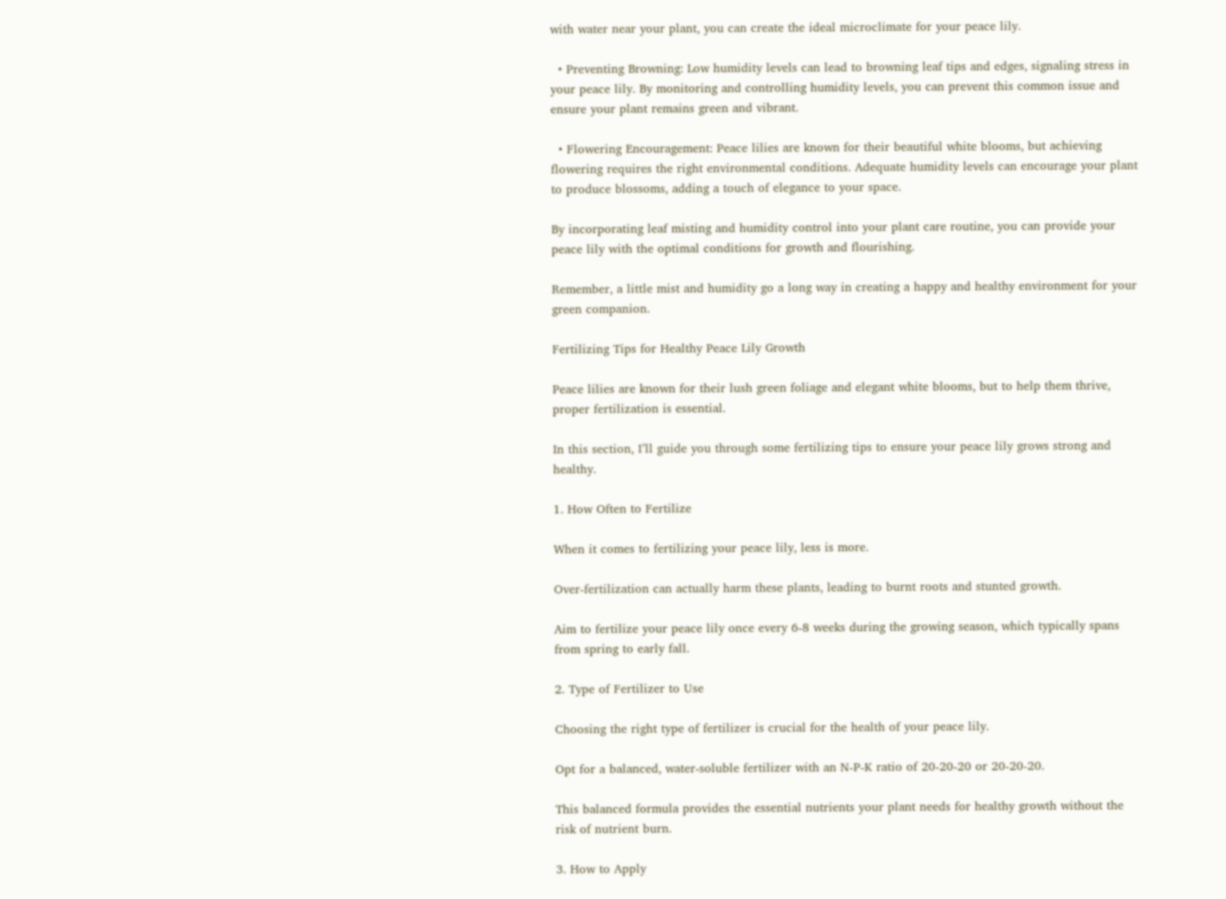with water near your plant, you can create the ideal microclimate for your peace lily.

  • Preventing Browning: Low humidity levels can lead to browning leaf tips and edges, signaling stress in your peace lily. By monitoring and controlling humidity levels, you can prevent this common issue and ensure your plant remains green and vibrant.

  • Flowering Encouragement: Peace lilies are known for their beautiful white blooms, but achieving flowering requires the right environmental conditions. Adequate humidity levels can encourage your plant to produce blossoms, adding a touch of elegance to your space.

By incorporating leaf misting and humidity control into your plant care routine, you can provide your peace lily with the optimal conditions for growth and flourishing.

Remember, a little mist and humidity go a long way in creating a happy and healthy environment for your green companion.

Fertilizing Tips for Healthy Peace Lily Growth

Peace lilies are known for their lush green foliage and elegant white blooms, but to help them thrive, proper fertilization is essential.

In this section, I’ll guide you through some fertilizing tips to ensure your peace lily grows strong and healthy.

1. How Often to Fertilize

When it comes to fertilizing your peace lily, less is more.

Over-fertilization can actually harm these plants, leading to burnt roots and stunted growth.

Aim to fertilize your peace lily once every 6-8 weeks during the growing season, which typically spans from spring to early fall.

2. Type of Fertilizer to Use

Choosing the right type of fertilizer is crucial for the health of your peace lily.

Opt for a balanced, water-soluble fertilizer with an N-P-K ratio of 20-20-20 or 20-20-20.

This balanced formula provides the essential nutrients your plant needs for healthy growth without the risk of nutrient burn.

3. How to Apply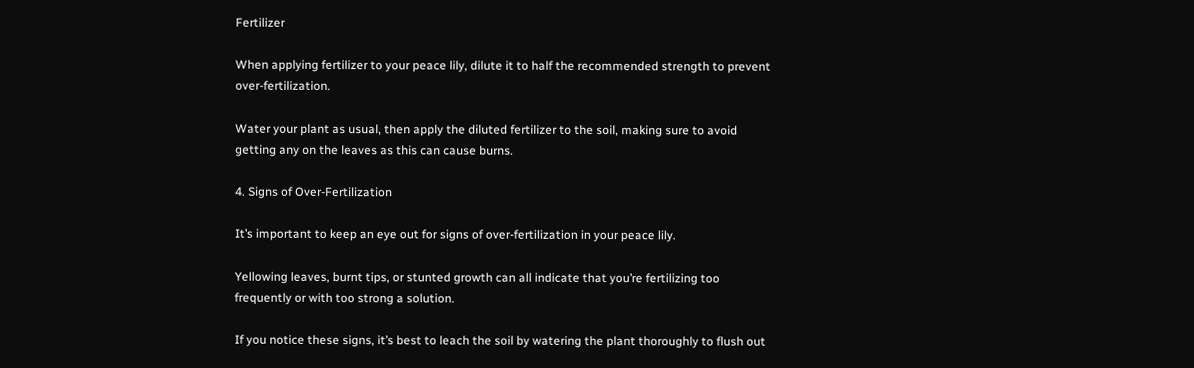Fertilizer

When applying fertilizer to your peace lily, dilute it to half the recommended strength to prevent over-fertilization.

Water your plant as usual, then apply the diluted fertilizer to the soil, making sure to avoid getting any on the leaves as this can cause burns.

4. Signs of Over-Fertilization

It’s important to keep an eye out for signs of over-fertilization in your peace lily.

Yellowing leaves, burnt tips, or stunted growth can all indicate that you’re fertilizing too frequently or with too strong a solution.

If you notice these signs, it’s best to leach the soil by watering the plant thoroughly to flush out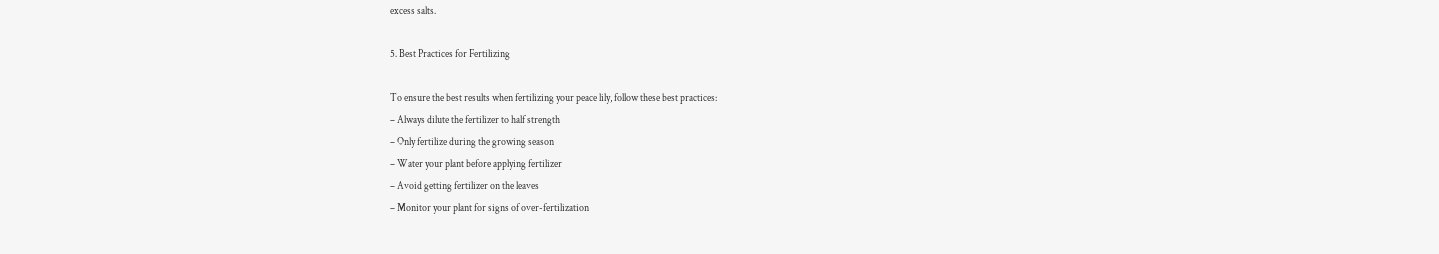excess salts.

5. Best Practices for Fertilizing

To ensure the best results when fertilizing your peace lily, follow these best practices:
– Always dilute the fertilizer to half strength
– Only fertilize during the growing season
– Water your plant before applying fertilizer
– Avoid getting fertilizer on the leaves
– Monitor your plant for signs of over-fertilization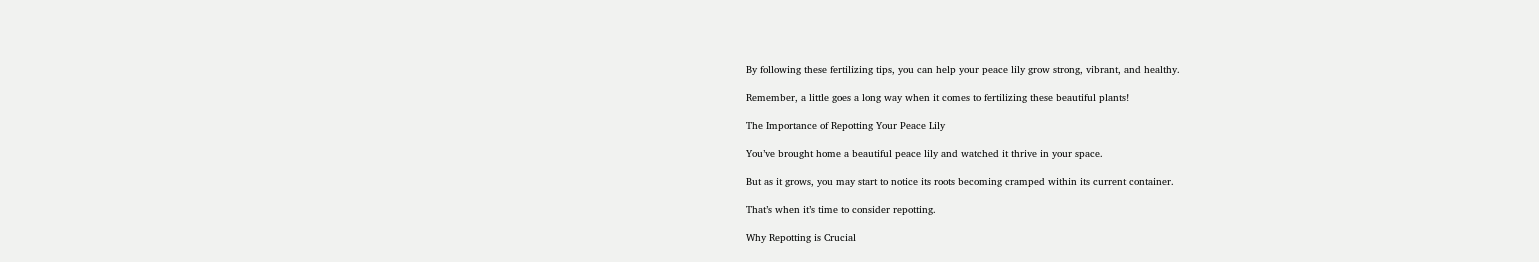By following these fertilizing tips, you can help your peace lily grow strong, vibrant, and healthy.

Remember, a little goes a long way when it comes to fertilizing these beautiful plants!

The Importance of Repotting Your Peace Lily

You’ve brought home a beautiful peace lily and watched it thrive in your space.

But as it grows, you may start to notice its roots becoming cramped within its current container.

That’s when it’s time to consider repotting.

Why Repotting is Crucial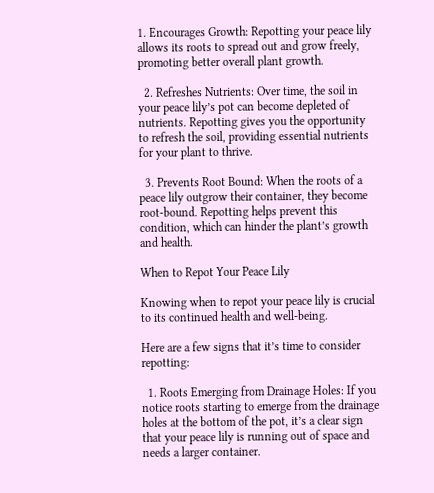1. Encourages Growth: Repotting your peace lily allows its roots to spread out and grow freely, promoting better overall plant growth.

  2. Refreshes Nutrients: Over time, the soil in your peace lily’s pot can become depleted of nutrients. Repotting gives you the opportunity to refresh the soil, providing essential nutrients for your plant to thrive.

  3. Prevents Root Bound: When the roots of a peace lily outgrow their container, they become root-bound. Repotting helps prevent this condition, which can hinder the plant’s growth and health.

When to Repot Your Peace Lily

Knowing when to repot your peace lily is crucial to its continued health and well-being.

Here are a few signs that it’s time to consider repotting:

  1. Roots Emerging from Drainage Holes: If you notice roots starting to emerge from the drainage holes at the bottom of the pot, it’s a clear sign that your peace lily is running out of space and needs a larger container.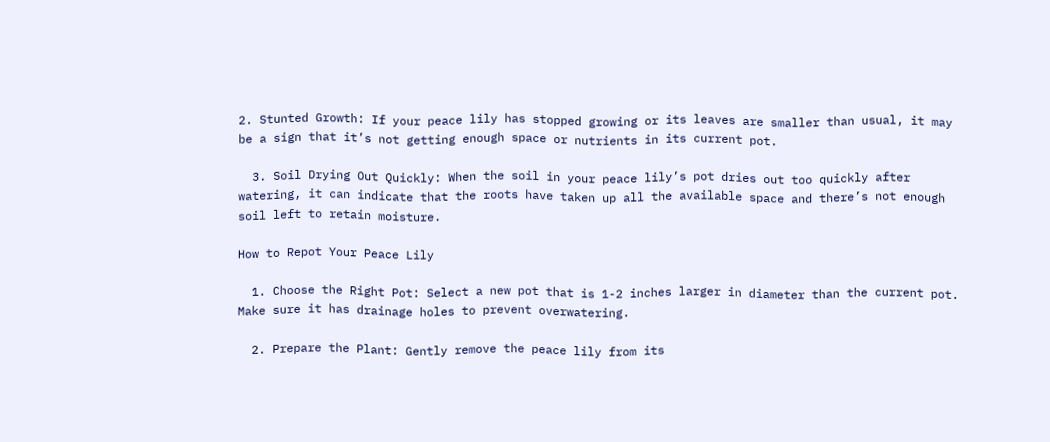2. Stunted Growth: If your peace lily has stopped growing or its leaves are smaller than usual, it may be a sign that it’s not getting enough space or nutrients in its current pot.

  3. Soil Drying Out Quickly: When the soil in your peace lily’s pot dries out too quickly after watering, it can indicate that the roots have taken up all the available space and there’s not enough soil left to retain moisture.

How to Repot Your Peace Lily

  1. Choose the Right Pot: Select a new pot that is 1-2 inches larger in diameter than the current pot. Make sure it has drainage holes to prevent overwatering.

  2. Prepare the Plant: Gently remove the peace lily from its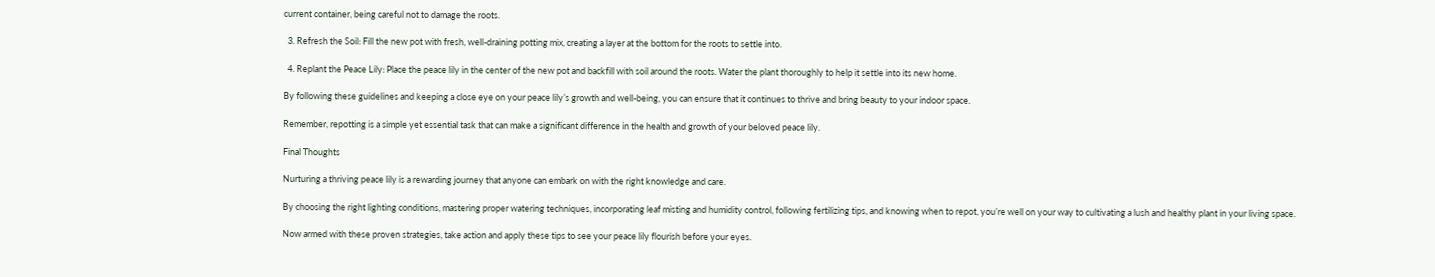current container, being careful not to damage the roots.

  3. Refresh the Soil: Fill the new pot with fresh, well-draining potting mix, creating a layer at the bottom for the roots to settle into.

  4. Replant the Peace Lily: Place the peace lily in the center of the new pot and backfill with soil around the roots. Water the plant thoroughly to help it settle into its new home.

By following these guidelines and keeping a close eye on your peace lily’s growth and well-being, you can ensure that it continues to thrive and bring beauty to your indoor space.

Remember, repotting is a simple yet essential task that can make a significant difference in the health and growth of your beloved peace lily.

Final Thoughts

Nurturing a thriving peace lily is a rewarding journey that anyone can embark on with the right knowledge and care.

By choosing the right lighting conditions, mastering proper watering techniques, incorporating leaf misting and humidity control, following fertilizing tips, and knowing when to repot, you’re well on your way to cultivating a lush and healthy plant in your living space.

Now armed with these proven strategies, take action and apply these tips to see your peace lily flourish before your eyes.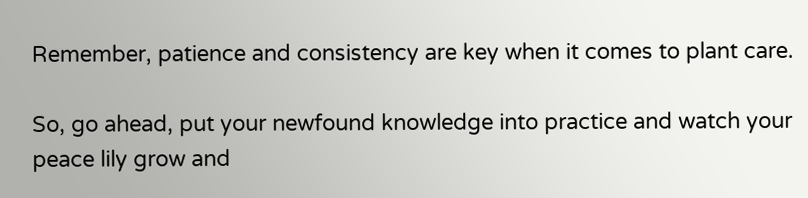Remember, patience and consistency are key when it comes to plant care.

So, go ahead, put your newfound knowledge into practice and watch your peace lily grow and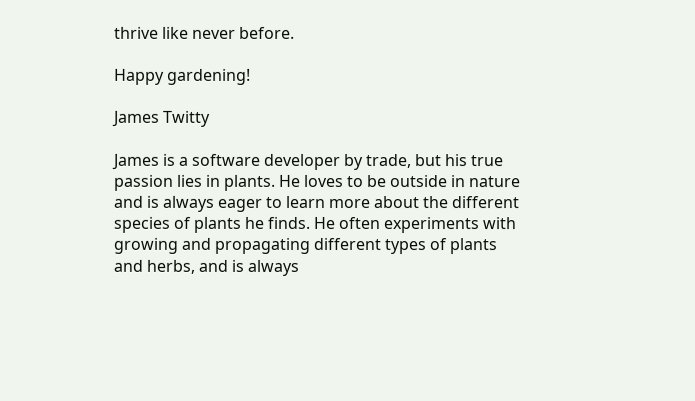thrive like never before.

Happy gardening!

James Twitty

James is a software developer by trade, but his true passion lies in plants. He loves to be outside in nature and is always eager to learn more about the different species of plants he finds. He often experiments with growing and propagating different types of plants and herbs, and is always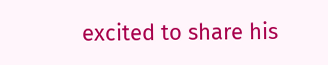excited to share his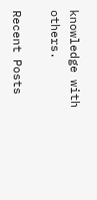knowledge with others.

Recent Posts